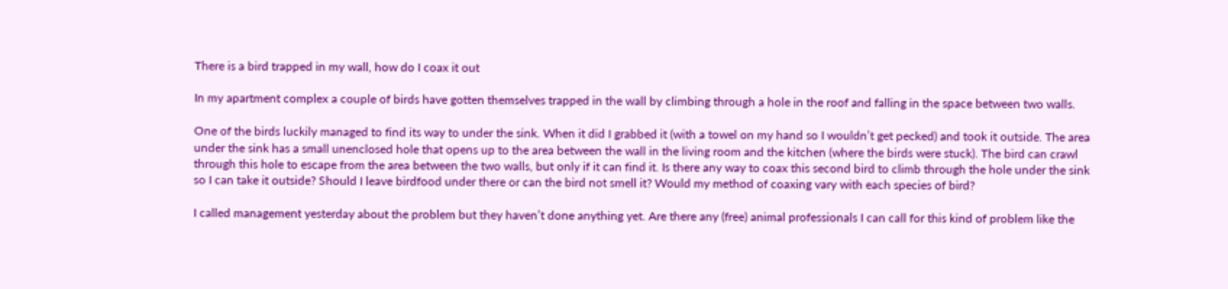There is a bird trapped in my wall, how do I coax it out

In my apartment complex a couple of birds have gotten themselves trapped in the wall by climbing through a hole in the roof and falling in the space between two walls.

One of the birds luckily managed to find its way to under the sink. When it did I grabbed it (with a towel on my hand so I wouldn’t get pecked) and took it outside. The area under the sink has a small unenclosed hole that opens up to the area between the wall in the living room and the kitchen (where the birds were stuck). The bird can crawl through this hole to escape from the area between the two walls, but only if it can find it. Is there any way to coax this second bird to climb through the hole under the sink so I can take it outside? Should I leave birdfood under there or can the bird not smell it? Would my method of coaxing vary with each species of bird?

I called management yesterday about the problem but they haven’t done anything yet. Are there any (free) animal professionals I can call for this kind of problem like the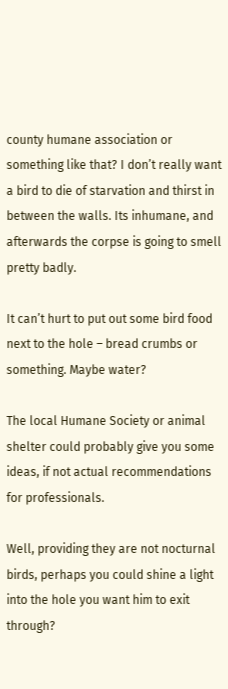county humane association or something like that? I don’t really want a bird to die of starvation and thirst in between the walls. Its inhumane, and afterwards the corpse is going to smell pretty badly.

It can’t hurt to put out some bird food next to the hole – bread crumbs or something. Maybe water?

The local Humane Society or animal shelter could probably give you some ideas, if not actual recommendations for professionals.

Well, providing they are not nocturnal birds, perhaps you could shine a light into the hole you want him to exit through?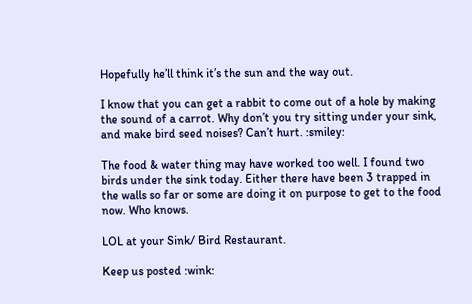Hopefully he’ll think it’s the sun and the way out.

I know that you can get a rabbit to come out of a hole by making the sound of a carrot. Why don’t you try sitting under your sink, and make bird seed noises? Can’t hurt. :smiley:

The food & water thing may have worked too well. I found two birds under the sink today. Either there have been 3 trapped in the walls so far or some are doing it on purpose to get to the food now. Who knows.

LOL at your Sink/ Bird Restaurant.

Keep us posted :wink: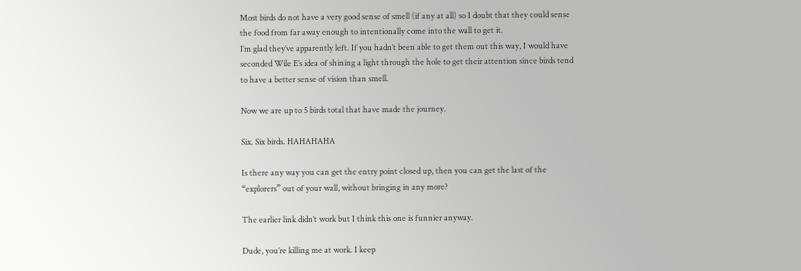Most birds do not have a very good sense of smell (if any at all) so I doubt that they could sense the food from far away enough to intentionally come into the wall to get it.
I’m glad they’ve apparently left. If you hadn’t been able to get them out this way, I would have seconded Wile E’s idea of shining a light through the hole to get their attention since birds tend to have a better sense of vision than smell.

Now we are up to 5 birds total that have made the journey.

Six. Six birds. HAHAHAHA

Is there any way you can get the entry point closed up, then you can get the last of the “explorers” out of your wall, without bringing in any more?

The earlier link didn’t work but I think this one is funnier anyway.

Dude, you’re killing me at work. I keep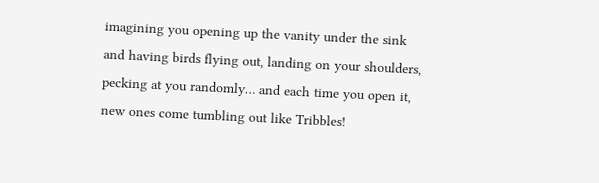imagining you opening up the vanity under the sink and having birds flying out, landing on your shoulders, pecking at you randomly… and each time you open it, new ones come tumbling out like Tribbles!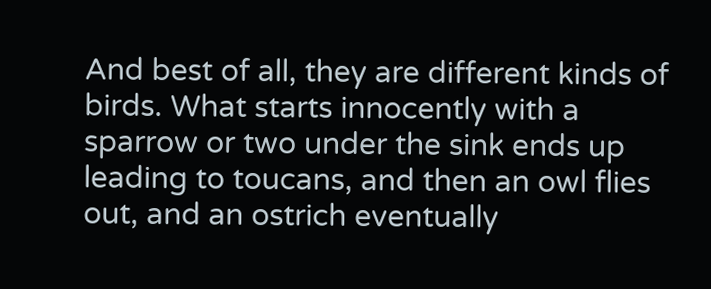And best of all, they are different kinds of birds. What starts innocently with a sparrow or two under the sink ends up leading to toucans, and then an owl flies out, and an ostrich eventually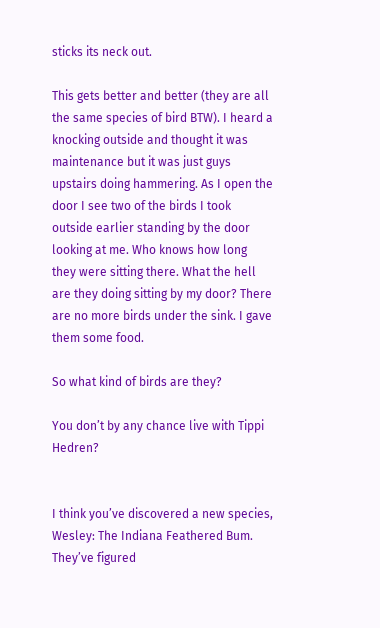sticks its neck out.

This gets better and better (they are all the same species of bird BTW). I heard a knocking outside and thought it was maintenance but it was just guys upstairs doing hammering. As I open the door I see two of the birds I took outside earlier standing by the door looking at me. Who knows how long they were sitting there. What the hell are they doing sitting by my door? There are no more birds under the sink. I gave them some food.

So what kind of birds are they?

You don’t by any chance live with Tippi Hedren?


I think you’ve discovered a new species, Wesley: The Indiana Feathered Bum. They’ve figured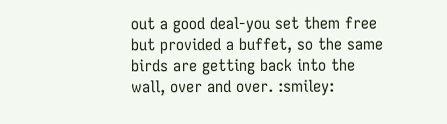out a good deal-you set them free but provided a buffet, so the same birds are getting back into the wall, over and over. :smiley: